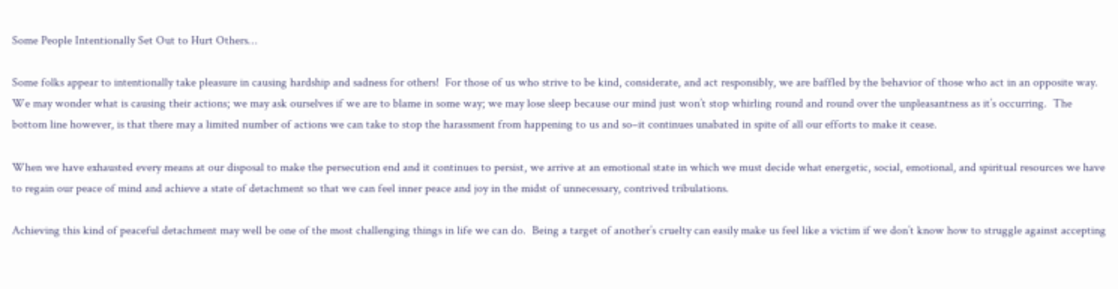Some People Intentionally Set Out to Hurt Others…

Some folks appear to intentionally take pleasure in causing hardship and sadness for others!  For those of us who strive to be kind, considerate, and act responsibly, we are baffled by the behavior of those who act in an opposite way.  We may wonder what is causing their actions; we may ask ourselves if we are to blame in some way; we may lose sleep because our mind just won’t stop whirling round and round over the unpleasantness as it’s occurring.  The bottom line however, is that there may a limited number of actions we can take to stop the harassment from happening to us and so–it continues unabated in spite of all our efforts to make it cease.

When we have exhausted every means at our disposal to make the persecution end and it continues to persist, we arrive at an emotional state in which we must decide what energetic, social, emotional, and spiritual resources we have to regain our peace of mind and achieve a state of detachment so that we can feel inner peace and joy in the midst of unnecessary, contrived tribulations.

Achieving this kind of peaceful detachment may well be one of the most challenging things in life we can do.  Being a target of another’s cruelty can easily make us feel like a victim if we don’t know how to struggle against accepting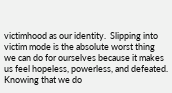victimhood as our identity.  Slipping into victim mode is the absolute worst thing we can do for ourselves because it makes us feel hopeless, powerless, and defeated.  Knowing that we do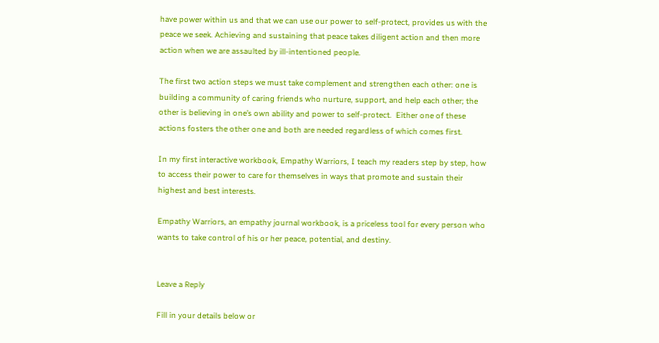have power within us and that we can use our power to self-protect, provides us with the peace we seek. Achieving and sustaining that peace takes diligent action and then more action when we are assaulted by ill-intentioned people.

The first two action steps we must take complement and strengthen each other: one is building a community of caring friends who nurture, support, and help each other; the other is believing in one’s own ability and power to self-protect.  Either one of these actions fosters the other one and both are needed regardless of which comes first.

In my first interactive workbook, Empathy Warriors, I teach my readers step by step, how to access their power to care for themselves in ways that promote and sustain their highest and best interests.

Empathy Warriors, an empathy journal workbook, is a priceless tool for every person who wants to take control of his or her peace, potential, and destiny.


Leave a Reply

Fill in your details below or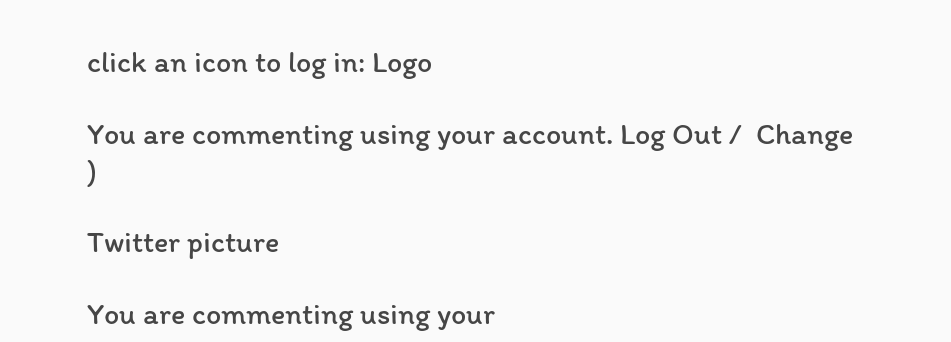click an icon to log in: Logo

You are commenting using your account. Log Out /  Change )

Twitter picture

You are commenting using your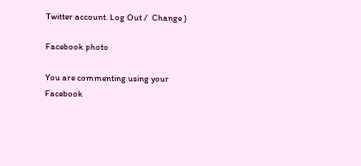Twitter account. Log Out /  Change )

Facebook photo

You are commenting using your Facebook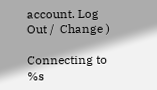account. Log Out /  Change )

Connecting to %s